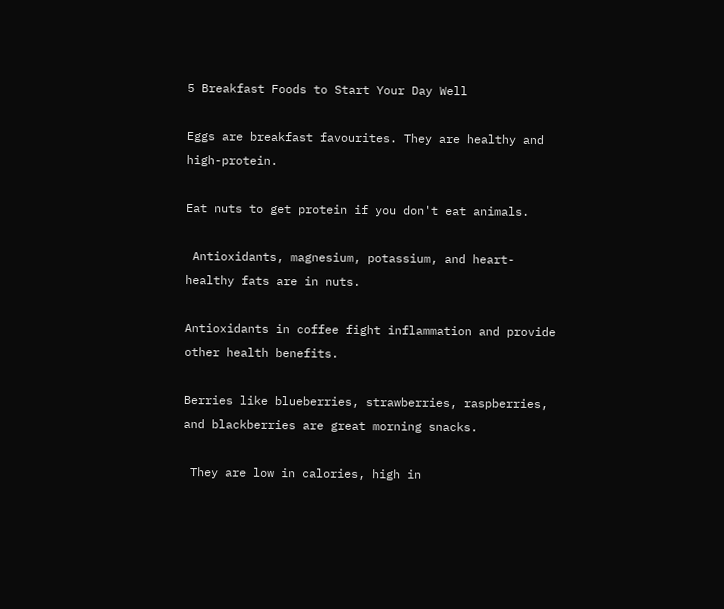5 Breakfast Foods to Start Your Day Well

Eggs are breakfast favourites. They are healthy and high-protein.

Eat nuts to get protein if you don't eat animals.

 Antioxidants, magnesium, potassium, and heart-healthy fats are in nuts.

Antioxidants in coffee fight inflammation and provide other health benefits.

Berries like blueberries, strawberries, raspberries, and blackberries are great morning snacks.

 They are low in calories, high in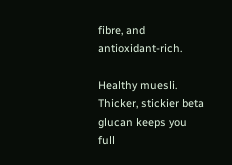fibre, and antioxidant-rich.

Healthy muesli. Thicker, stickier beta glucan keeps you full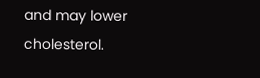and may lower cholesterol.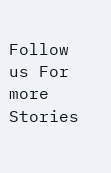Follow us For more Stories